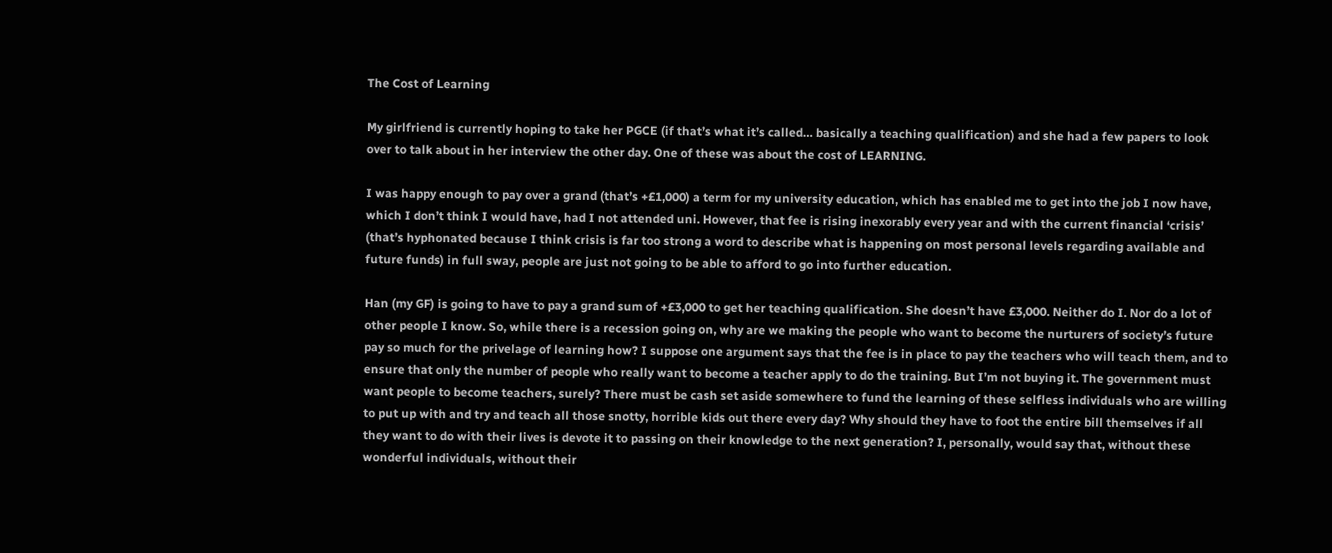The Cost of Learning

My girlfriend is currently hoping to take her PGCE (if that’s what it’s called… basically a teaching qualification) and she had a few papers to look over to talk about in her interview the other day. One of these was about the cost of LEARNING.

I was happy enough to pay over a grand (that’s +£1,000) a term for my university education, which has enabled me to get into the job I now have, which I don’t think I would have, had I not attended uni. However, that fee is rising inexorably every year and with the current financial ‘crisis’ (that’s hyphonated because I think crisis is far too strong a word to describe what is happening on most personal levels regarding available and future funds) in full sway, people are just not going to be able to afford to go into further education.

Han (my GF) is going to have to pay a grand sum of +£3,000 to get her teaching qualification. She doesn’t have £3,000. Neither do I. Nor do a lot of other people I know. So, while there is a recession going on, why are we making the people who want to become the nurturers of society’s future pay so much for the privelage of learning how? I suppose one argument says that the fee is in place to pay the teachers who will teach them, and to ensure that only the number of people who really want to become a teacher apply to do the training. But I’m not buying it. The government must want people to become teachers, surely? There must be cash set aside somewhere to fund the learning of these selfless individuals who are willing to put up with and try and teach all those snotty, horrible kids out there every day? Why should they have to foot the entire bill themselves if all they want to do with their lives is devote it to passing on their knowledge to the next generation? I, personally, would say that, without these wonderful individuals, without their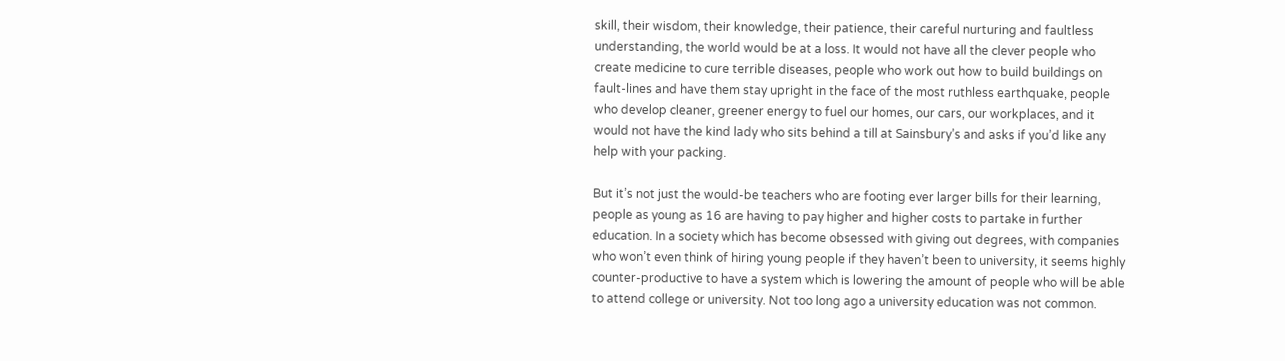skill, their wisdom, their knowledge, their patience, their careful nurturing and faultless understanding, the world would be at a loss. It would not have all the clever people who create medicine to cure terrible diseases, people who work out how to build buildings on fault-lines and have them stay upright in the face of the most ruthless earthquake, people who develop cleaner, greener energy to fuel our homes, our cars, our workplaces, and it would not have the kind lady who sits behind a till at Sainsbury’s and asks if you’d like any help with your packing.

But it’s not just the would-be teachers who are footing ever larger bills for their learning, people as young as 16 are having to pay higher and higher costs to partake in further education. In a society which has become obsessed with giving out degrees, with companies who won’t even think of hiring young people if they haven’t been to university, it seems highly counter-productive to have a system which is lowering the amount of people who will be able to attend college or university. Not too long ago a university education was not common.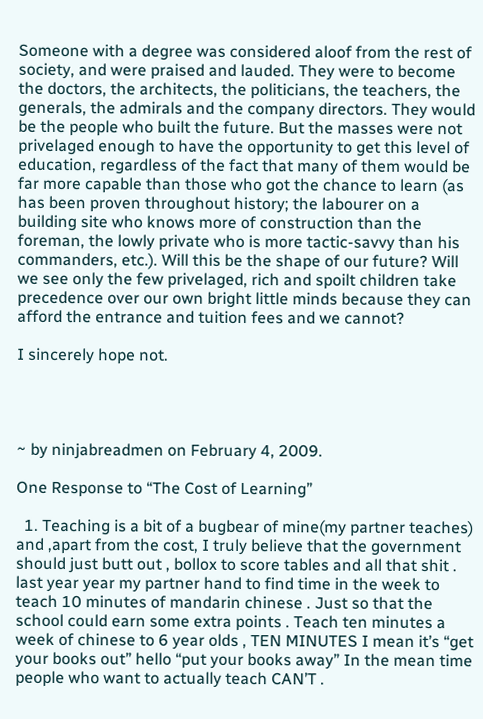Someone with a degree was considered aloof from the rest of society, and were praised and lauded. They were to become the doctors, the architects, the politicians, the teachers, the generals, the admirals and the company directors. They would be the people who built the future. But the masses were not privelaged enough to have the opportunity to get this level of education, regardless of the fact that many of them would be far more capable than those who got the chance to learn (as has been proven throughout history; the labourer on a building site who knows more of construction than the foreman, the lowly private who is more tactic-savvy than his commanders, etc.). Will this be the shape of our future? Will we see only the few privelaged, rich and spoilt children take precedence over our own bright little minds because they can afford the entrance and tuition fees and we cannot?

I sincerely hope not.




~ by ninjabreadmen on February 4, 2009.

One Response to “The Cost of Learning”

  1. Teaching is a bit of a bugbear of mine(my partner teaches) and ,apart from the cost, I truly believe that the government should just butt out , bollox to score tables and all that shit . last year year my partner hand to find time in the week to teach 10 minutes of mandarin chinese . Just so that the school could earn some extra points . Teach ten minutes a week of chinese to 6 year olds , TEN MINUTES I mean it’s “get your books out” hello “put your books away” In the mean time people who want to actually teach CAN’T .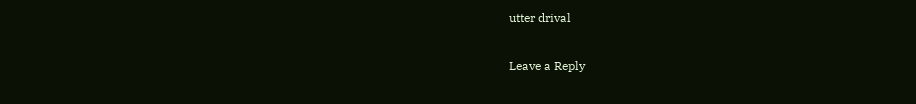utter drival

Leave a Reply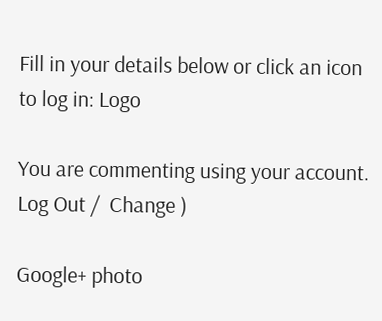Fill in your details below or click an icon to log in: Logo

You are commenting using your account. Log Out /  Change )

Google+ photo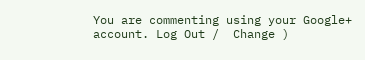You are commenting using your Google+ account. Log Out /  Change )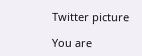Twitter picture

You are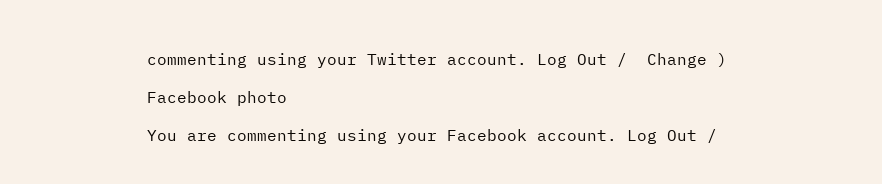commenting using your Twitter account. Log Out /  Change )

Facebook photo

You are commenting using your Facebook account. Log Out /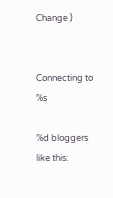Change )


Connecting to %s

%d bloggers like this: